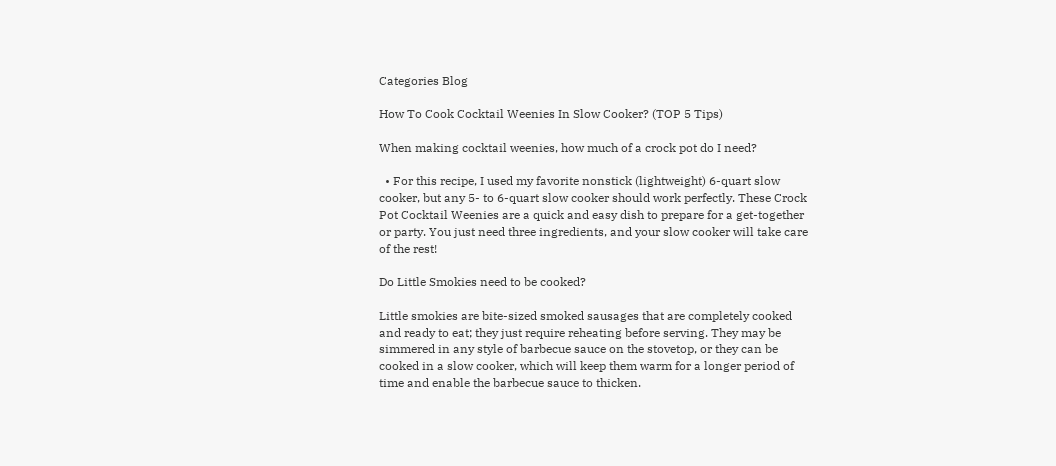Categories Blog

How To Cook Cocktail Weenies In Slow Cooker? (TOP 5 Tips)

When making cocktail weenies, how much of a crock pot do I need?

  • For this recipe, I used my favorite nonstick (lightweight) 6-quart slow cooker, but any 5- to 6-quart slow cooker should work perfectly. These Crock Pot Cocktail Weenies are a quick and easy dish to prepare for a get-together or party. You just need three ingredients, and your slow cooker will take care of the rest!

Do Little Smokies need to be cooked?

Little smokies are bite-sized smoked sausages that are completely cooked and ready to eat; they just require reheating before serving. They may be simmered in any style of barbecue sauce on the stovetop, or they can be cooked in a slow cooker, which will keep them warm for a longer period of time and enable the barbecue sauce to thicken.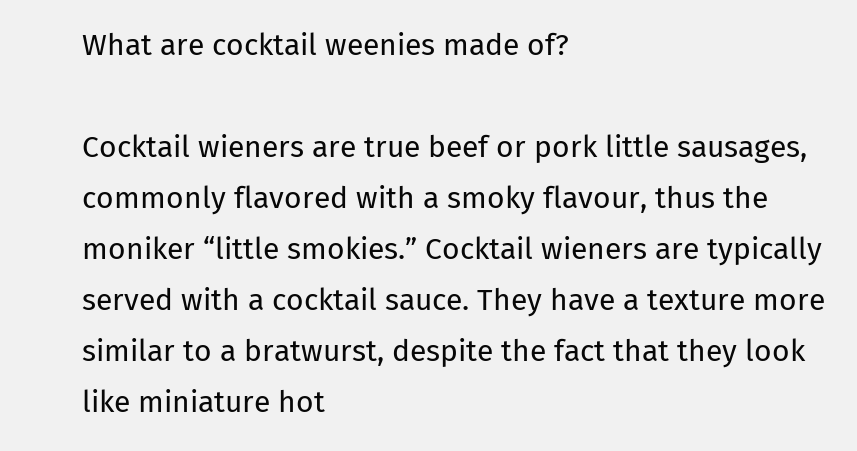What are cocktail weenies made of?

Cocktail wieners are true beef or pork little sausages, commonly flavored with a smoky flavour, thus the moniker “little smokies.” Cocktail wieners are typically served with a cocktail sauce. They have a texture more similar to a bratwurst, despite the fact that they look like miniature hot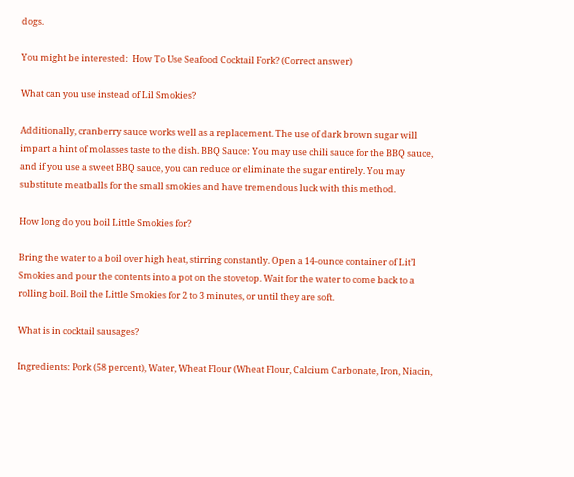dogs.

You might be interested:  How To Use Seafood Cocktail Fork? (Correct answer)

What can you use instead of Lil Smokies?

Additionally, cranberry sauce works well as a replacement. The use of dark brown sugar will impart a hint of molasses taste to the dish. BBQ Sauce: You may use chili sauce for the BBQ sauce, and if you use a sweet BBQ sauce, you can reduce or eliminate the sugar entirely. You may substitute meatballs for the small smokies and have tremendous luck with this method.

How long do you boil Little Smokies for?

Bring the water to a boil over high heat, stirring constantly. Open a 14-ounce container of Lit’l Smokies and pour the contents into a pot on the stovetop. Wait for the water to come back to a rolling boil. Boil the Little Smokies for 2 to 3 minutes, or until they are soft.

What is in cocktail sausages?

Ingredients: Pork (58 percent), Water, Wheat Flour (Wheat Flour, Calcium Carbonate, Iron, Niacin,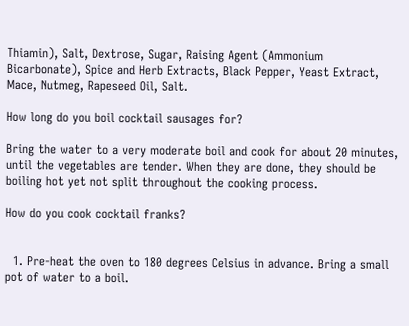Thiamin), Salt, Dextrose, Sugar, Raising Agent (Ammonium Bicarbonate), Spice and Herb Extracts, Black Pepper, Yeast Extract, Mace, Nutmeg, Rapeseed Oil, Salt.

How long do you boil cocktail sausages for?

Bring the water to a very moderate boil and cook for about 20 minutes, until the vegetables are tender. When they are done, they should be boiling hot yet not split throughout the cooking process.

How do you cook cocktail franks?


  1. Pre-heat the oven to 180 degrees Celsius in advance. Bring a small pot of water to a boil.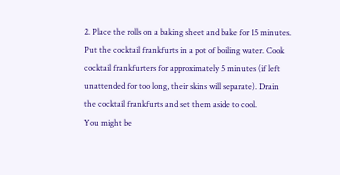2. Place the rolls on a baking sheet and bake for 15 minutes. Put the cocktail frankfurts in a pot of boiling water. Cook cocktail frankfurters for approximately 5 minutes (if left unattended for too long, their skins will separate). Drain the cocktail frankfurts and set them aside to cool.
You might be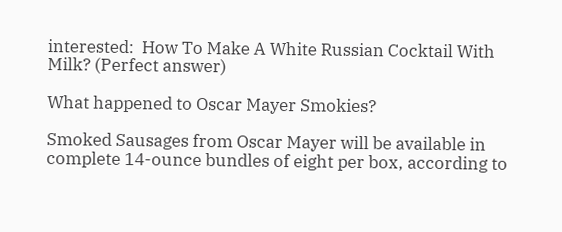interested:  How To Make A White Russian Cocktail With Milk? (Perfect answer)

What happened to Oscar Mayer Smokies?

Smoked Sausages from Oscar Mayer will be available in complete 14-ounce bundles of eight per box, according to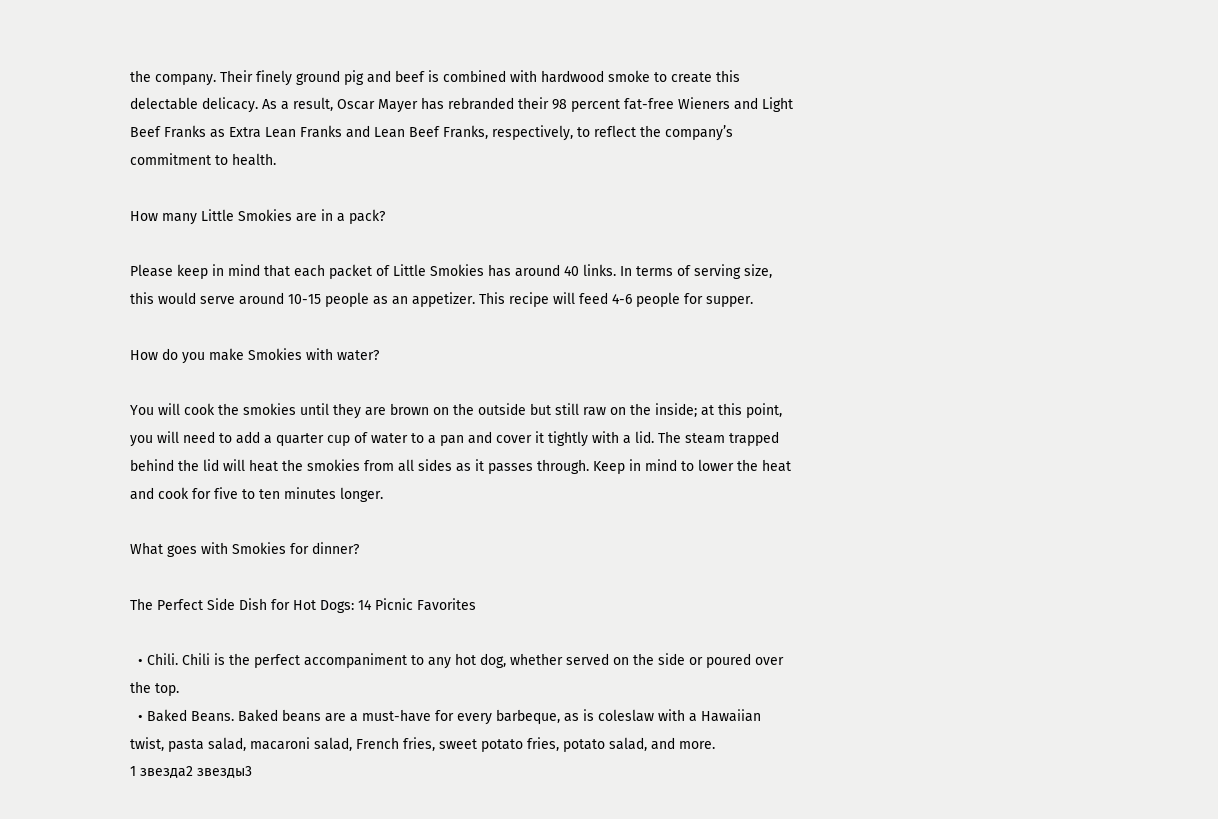the company. Their finely ground pig and beef is combined with hardwood smoke to create this delectable delicacy. As a result, Oscar Mayer has rebranded their 98 percent fat-free Wieners and Light Beef Franks as Extra Lean Franks and Lean Beef Franks, respectively, to reflect the company’s commitment to health.

How many Little Smokies are in a pack?

Please keep in mind that each packet of Little Smokies has around 40 links. In terms of serving size, this would serve around 10-15 people as an appetizer. This recipe will feed 4-6 people for supper.

How do you make Smokies with water?

You will cook the smokies until they are brown on the outside but still raw on the inside; at this point, you will need to add a quarter cup of water to a pan and cover it tightly with a lid. The steam trapped behind the lid will heat the smokies from all sides as it passes through. Keep in mind to lower the heat and cook for five to ten minutes longer.

What goes with Smokies for dinner?

The Perfect Side Dish for Hot Dogs: 14 Picnic Favorites

  • Chili. Chili is the perfect accompaniment to any hot dog, whether served on the side or poured over the top.
  • Baked Beans. Baked beans are a must-have for every barbeque, as is coleslaw with a Hawaiian twist, pasta salad, macaroni salad, French fries, sweet potato fries, potato salad, and more.
1 звезда2 звезды3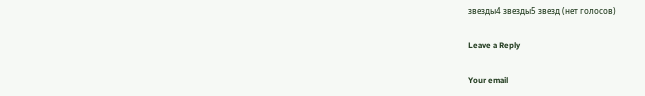звезды4 звезды5 звезд (нет голосов)

Leave a Reply

Your email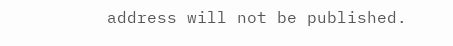address will not be published.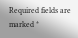Required fields are marked *